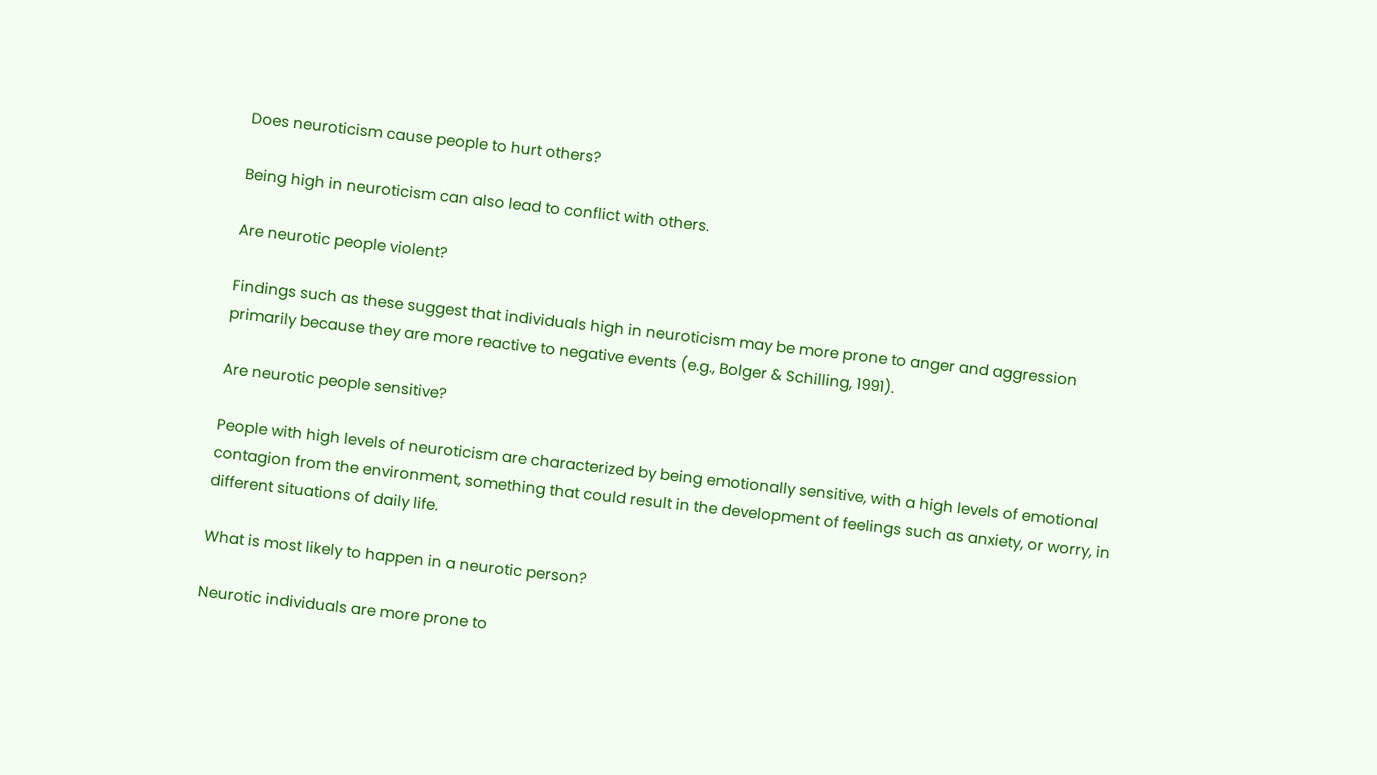Does neuroticism cause people to hurt others?

Being high in neuroticism can also lead to conflict with others.

Are neurotic people violent?

Findings such as these suggest that individuals high in neuroticism may be more prone to anger and aggression primarily because they are more reactive to negative events (e.g., Bolger & Schilling, 1991).

Are neurotic people sensitive?

People with high levels of neuroticism are characterized by being emotionally sensitive, with a high levels of emotional contagion from the environment, something that could result in the development of feelings such as anxiety, or worry, in different situations of daily life.

What is most likely to happen in a neurotic person?

Neurotic individuals are more prone to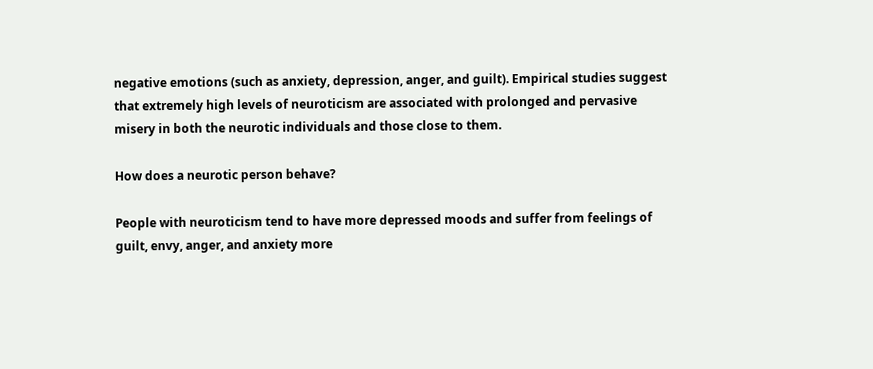negative emotions (such as anxiety, depression, anger, and guilt). Empirical studies suggest that extremely high levels of neuroticism are associated with prolonged and pervasive misery in both the neurotic individuals and those close to them.

How does a neurotic person behave?

People with neuroticism tend to have more depressed moods and suffer from feelings of guilt, envy, anger, and anxiety more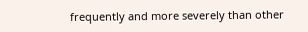frequently and more severely than other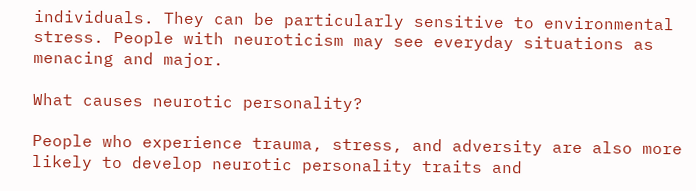individuals. They can be particularly sensitive to environmental stress. People with neuroticism may see everyday situations as menacing and major.

What causes neurotic personality?

People who experience trauma, stress, and adversity are also more likely to develop neurotic personality traits and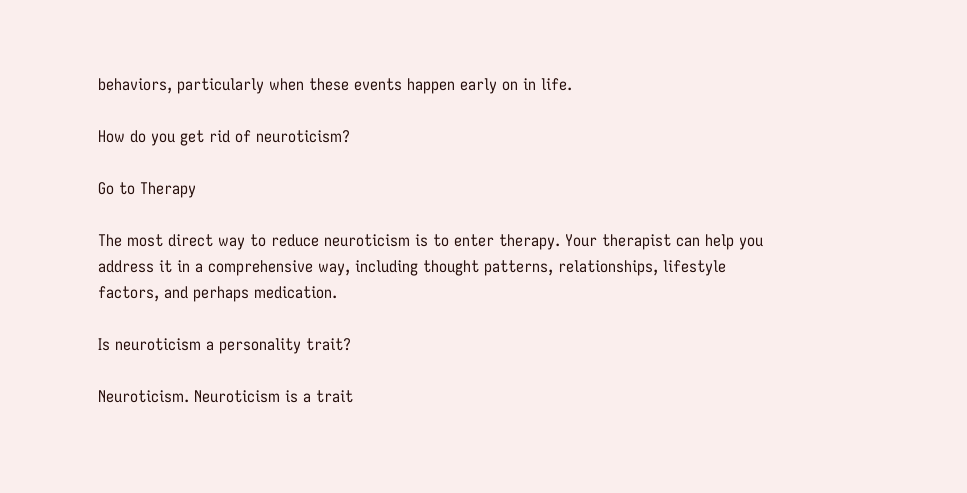behaviors, particularly when these events happen early on in life.

How do you get rid of neuroticism?

Go to Therapy

The most direct way to reduce neuroticism is to enter therapy. Your therapist can help you address it in a comprehensive way, including thought patterns, relationships, lifestyle factors, and perhaps medication.

Is neuroticism a personality trait?

Neuroticism. Neuroticism is a trait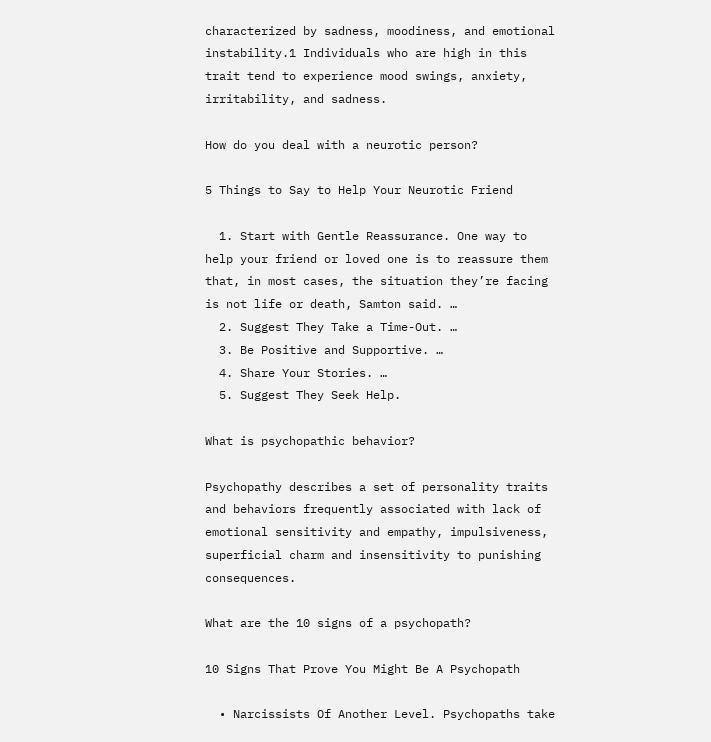characterized by sadness, moodiness, and emotional instability.1 Individuals who are high in this trait tend to experience mood swings, anxiety, irritability, and sadness.

How do you deal with a neurotic person?

5 Things to Say to Help Your Neurotic Friend

  1. Start with Gentle Reassurance. One way to help your friend or loved one is to reassure them that, in most cases, the situation they’re facing is not life or death, Samton said. …
  2. Suggest They Take a Time-Out. …
  3. Be Positive and Supportive. …
  4. Share Your Stories. …
  5. Suggest They Seek Help.

What is psychopathic behavior?

Psychopathy describes a set of personality traits and behaviors frequently associated with lack of emotional sensitivity and empathy, impulsiveness, superficial charm and insensitivity to punishing consequences.

What are the 10 signs of a psychopath?

10 Signs That Prove You Might Be A Psychopath

  • Narcissists Of Another Level. Psychopaths take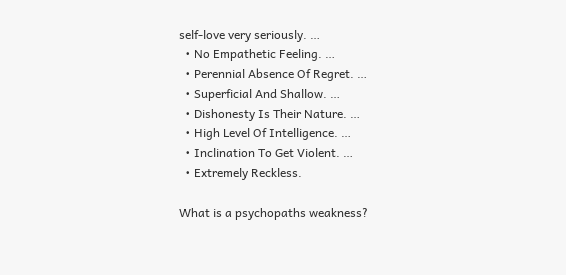self-love very seriously. …
  • No Empathetic Feeling. …
  • Perennial Absence Of Regret. …
  • Superficial And Shallow. …
  • Dishonesty Is Their Nature. …
  • High Level Of Intelligence. …
  • Inclination To Get Violent. …
  • Extremely Reckless.

What is a psychopaths weakness?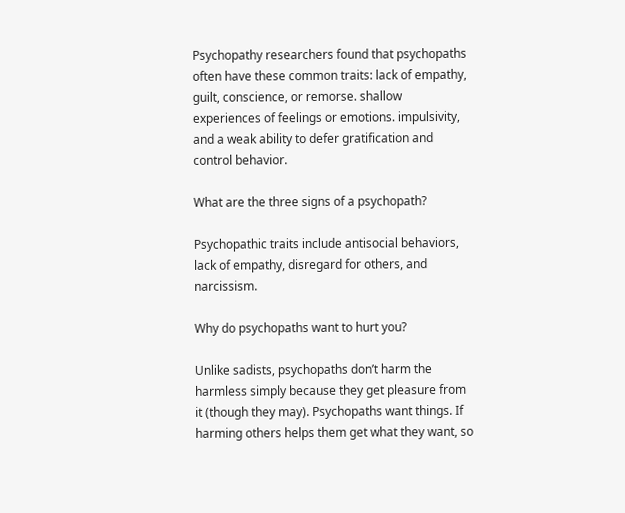Psychopathy researchers found that psychopaths often have these common traits: lack of empathy, guilt, conscience, or remorse. shallow experiences of feelings or emotions. impulsivity, and a weak ability to defer gratification and control behavior.

What are the three signs of a psychopath?

Psychopathic traits include antisocial behaviors, lack of empathy, disregard for others, and narcissism.

Why do psychopaths want to hurt you?

Unlike sadists, psychopaths don’t harm the harmless simply because they get pleasure from it (though they may). Psychopaths want things. If harming others helps them get what they want, so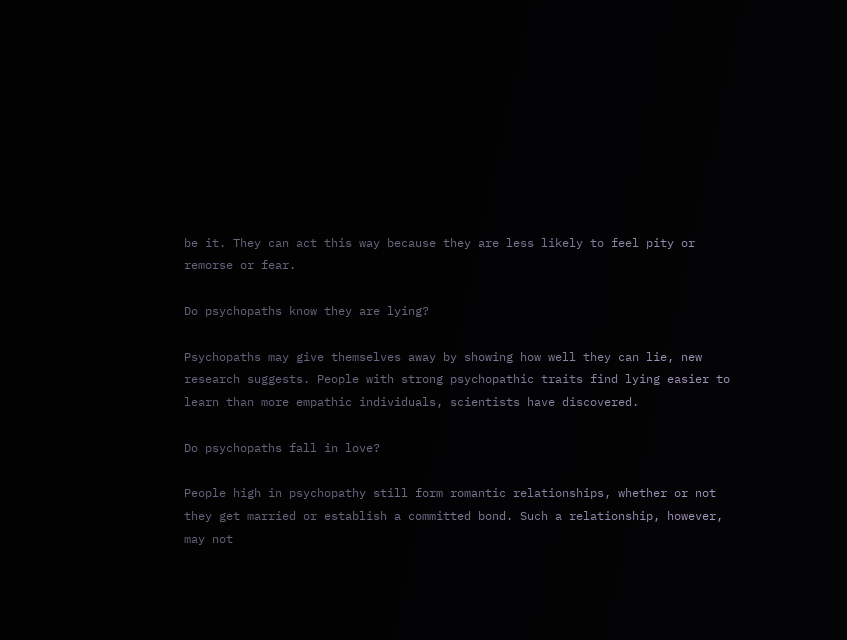be it. They can act this way because they are less likely to feel pity or remorse or fear.

Do psychopaths know they are lying?

Psychopaths may give themselves away by showing how well they can lie, new research suggests. People with strong psychopathic traits find lying easier to learn than more empathic individuals, scientists have discovered.

Do psychopaths fall in love?

People high in psychopathy still form romantic relationships, whether or not they get married or establish a committed bond. Such a relationship, however, may not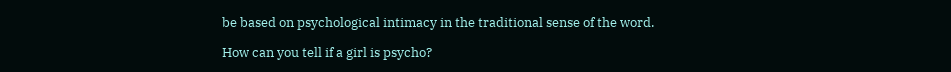be based on psychological intimacy in the traditional sense of the word.

How can you tell if a girl is psycho?